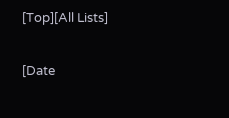[Top][All Lists]

[Date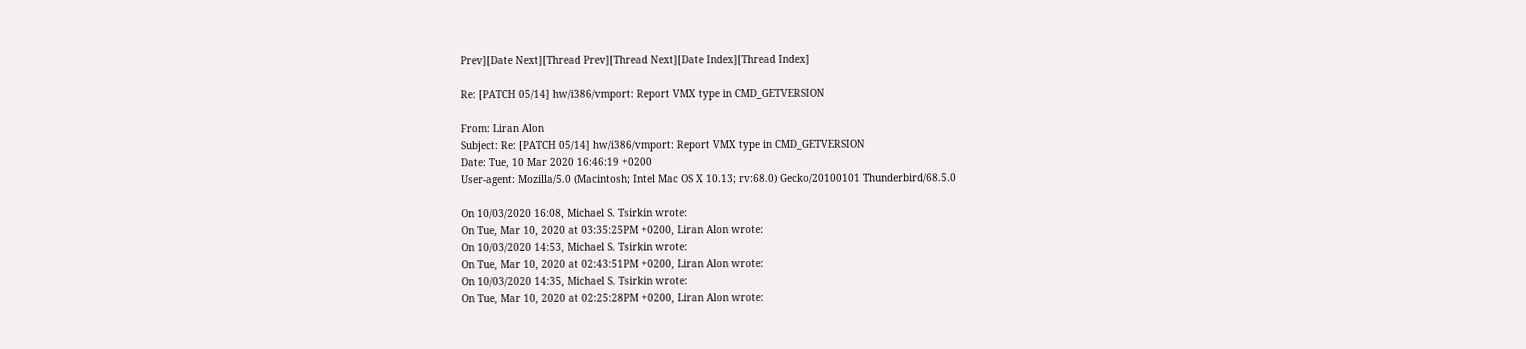Prev][Date Next][Thread Prev][Thread Next][Date Index][Thread Index]

Re: [PATCH 05/14] hw/i386/vmport: Report VMX type in CMD_GETVERSION

From: Liran Alon
Subject: Re: [PATCH 05/14] hw/i386/vmport: Report VMX type in CMD_GETVERSION
Date: Tue, 10 Mar 2020 16:46:19 +0200
User-agent: Mozilla/5.0 (Macintosh; Intel Mac OS X 10.13; rv:68.0) Gecko/20100101 Thunderbird/68.5.0

On 10/03/2020 16:08, Michael S. Tsirkin wrote:
On Tue, Mar 10, 2020 at 03:35:25PM +0200, Liran Alon wrote:
On 10/03/2020 14:53, Michael S. Tsirkin wrote:
On Tue, Mar 10, 2020 at 02:43:51PM +0200, Liran Alon wrote:
On 10/03/2020 14:35, Michael S. Tsirkin wrote:
On Tue, Mar 10, 2020 at 02:25:28PM +0200, Liran Alon wrote: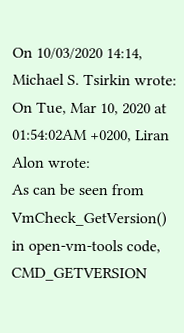On 10/03/2020 14:14, Michael S. Tsirkin wrote:
On Tue, Mar 10, 2020 at 01:54:02AM +0200, Liran Alon wrote:
As can be seen from VmCheck_GetVersion() in open-vm-tools code,
CMD_GETVERSION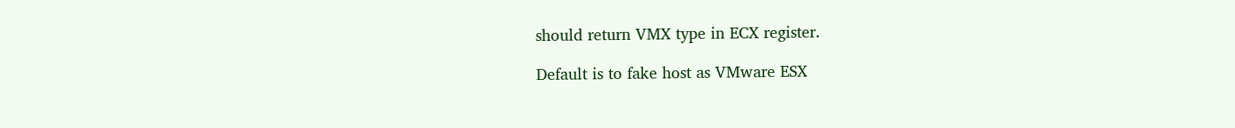should return VMX type in ECX register.

Default is to fake host as VMware ESX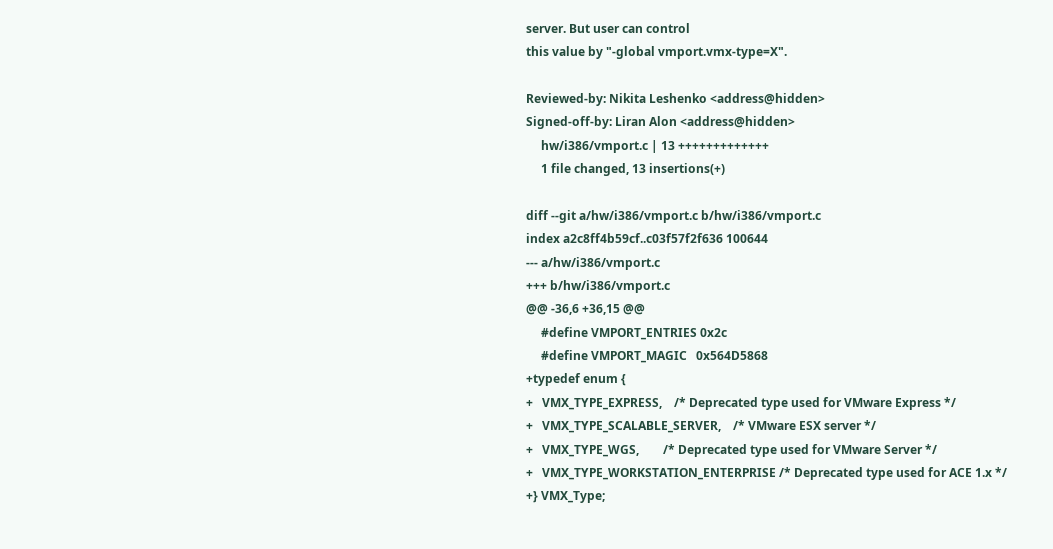server. But user can control
this value by "-global vmport.vmx-type=X".

Reviewed-by: Nikita Leshenko <address@hidden>
Signed-off-by: Liran Alon <address@hidden>
     hw/i386/vmport.c | 13 +++++++++++++
     1 file changed, 13 insertions(+)

diff --git a/hw/i386/vmport.c b/hw/i386/vmport.c
index a2c8ff4b59cf..c03f57f2f636 100644
--- a/hw/i386/vmport.c
+++ b/hw/i386/vmport.c
@@ -36,6 +36,15 @@
     #define VMPORT_ENTRIES 0x2c
     #define VMPORT_MAGIC   0x564D5868
+typedef enum {
+   VMX_TYPE_EXPRESS,    /* Deprecated type used for VMware Express */
+   VMX_TYPE_SCALABLE_SERVER,    /* VMware ESX server */
+   VMX_TYPE_WGS,        /* Deprecated type used for VMware Server */
+   VMX_TYPE_WORKSTATION_ENTERPRISE /* Deprecated type used for ACE 1.x */
+} VMX_Type;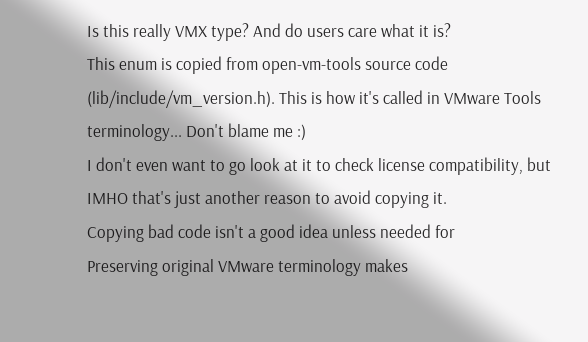Is this really VMX type? And do users care what it is?
This enum is copied from open-vm-tools source code
(lib/include/vm_version.h). This is how it's called in VMware Tools
terminology... Don't blame me :)
I don't even want to go look at it to check license compatibility, but
IMHO that's just another reason to avoid copying it.
Copying bad code isn't a good idea unless needed for
Preserving original VMware terminology makes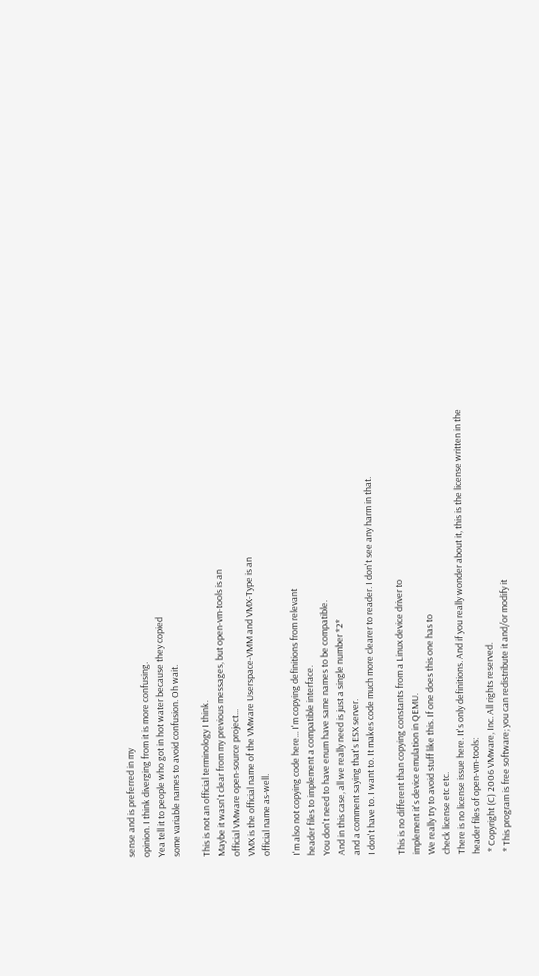sense and is preferred in my
opinion. I think diverging from it is more confusing.
Yea tell it to people who got in hot water because they copied
some variable names to avoid confusion. Oh wait.

This is not an official terminology I think.
Maybe it wasn't clear from my previous messages, but open-vm-tools is an
official VMware open-source project...
VMX is the official name of the VMware Userspace-VMM and VMX-Type is an
official name as-well.

I'm also not copying code here... I'm copying definitions from relevant
header files to implement a compatible interface.
You don't need to have enum have same names to be compatible.
And in this case, all we really need is just a single number *2*
and a comment saying that's ESX server.
I don't have to. I want to. It makes code much more clearer to reader. I don't see any harm in that.

This is no different than copying constants from a Linux device driver to
implement it's device emulation in QEMU.
We really try to avoid stuff like this. If one does this one has to
check license etc etc.
There is no license issue here. It's only definitions. And if you really wonder about it, this is the license written in the header files of open-vm-tools:
 * Copyright (C) 2006 VMware, Inc. All rights reserved.
 * This program is free software; you can redistribute it and/or modify it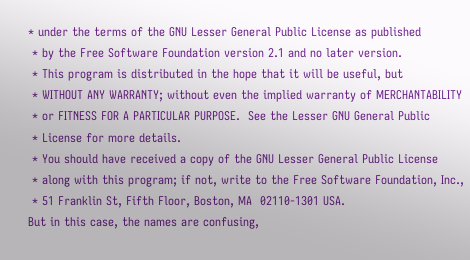* under the terms of the GNU Lesser General Public License as published
 * by the Free Software Foundation version 2.1 and no later version.
 * This program is distributed in the hope that it will be useful, but
 * WITHOUT ANY WARRANTY; without even the implied warranty of MERCHANTABILITY
 * or FITNESS FOR A PARTICULAR PURPOSE.  See the Lesser GNU General Public
 * License for more details.
 * You should have received a copy of the GNU Lesser General Public License
 * along with this program; if not, write to the Free Software Foundation, Inc.,
 * 51 Franklin St, Fifth Floor, Boston, MA  02110-1301 USA.
But in this case, the names are confusing,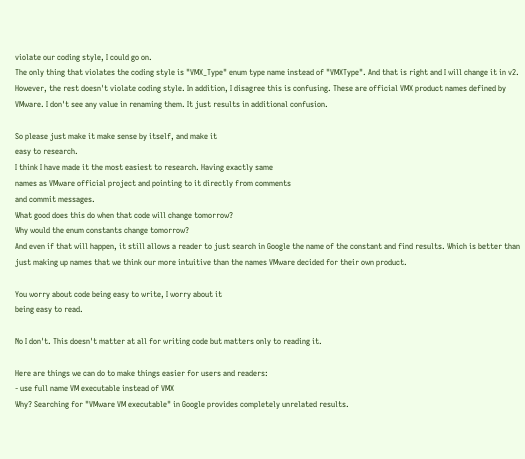violate our coding style, I could go on.
The only thing that violates the coding style is "VMX_Type" enum type name instead of "VMXType". And that is right and I will change it in v2. However, the rest doesn't violate coding style. In addition, I disagree this is confusing. These are official VMX product names defined by VMware. I don't see any value in renaming them. It just results in additional confusion.

So please just make it make sense by itself, and make it
easy to research.
I think I have made it the most easiest to research. Having exactly same
names as VMware official project and pointing to it directly from comments
and commit messages.
What good does this do when that code will change tomorrow?
Why would the enum constants change tomorrow?
And even if that will happen, it still allows a reader to just search in Google the name of the constant and find results. Which is better than just making up names that we think our more intuitive than the names VMware decided for their own product.

You worry about code being easy to write, I worry about it
being easy to read.

No I don't. This doesn't matter at all for writing code but matters only to reading it.

Here are things we can do to make things easier for users and readers:
- use full name VM executable instead of VMX
Why? Searching for "VMware VM executable" in Google provides completely unrelated results.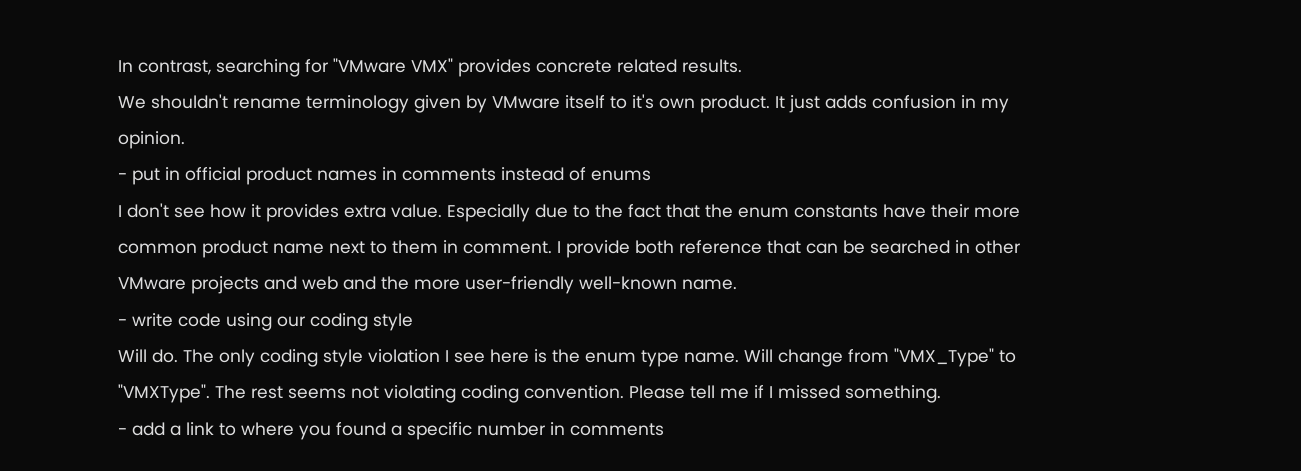In contrast, searching for "VMware VMX" provides concrete related results.
We shouldn't rename terminology given by VMware itself to it's own product. It just adds confusion in my opinion.
- put in official product names in comments instead of enums
I don't see how it provides extra value. Especially due to the fact that the enum constants have their more common product name next to them in comment. I provide both reference that can be searched in other VMware projects and web and the more user-friendly well-known name.
- write code using our coding style
Will do. The only coding style violation I see here is the enum type name. Will change from "VMX_Type" to "VMXType". The rest seems not violating coding convention. Please tell me if I missed something.
- add a link to where you found a specific number in comments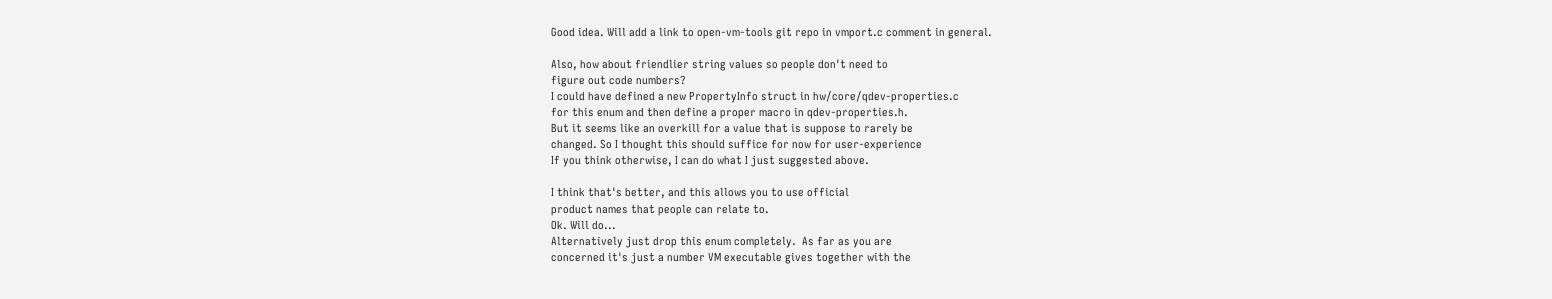Good idea. Will add a link to open-vm-tools git repo in vmport.c comment in general.

Also, how about friendlier string values so people don't need to
figure out code numbers?
I could have defined a new PropertyInfo struct in hw/core/qdev-properties.c
for this enum and then define a proper macro in qdev-properties.h.
But it seems like an overkill for a value that is suppose to rarely be
changed. So I thought this should suffice for now for user-experience
If you think otherwise, I can do what I just suggested above.

I think that's better, and this allows you to use official
product names that people can relate to.
Ok. Will do...
Alternatively just drop this enum completely.  As far as you are
concerned it's just a number VM executable gives together with the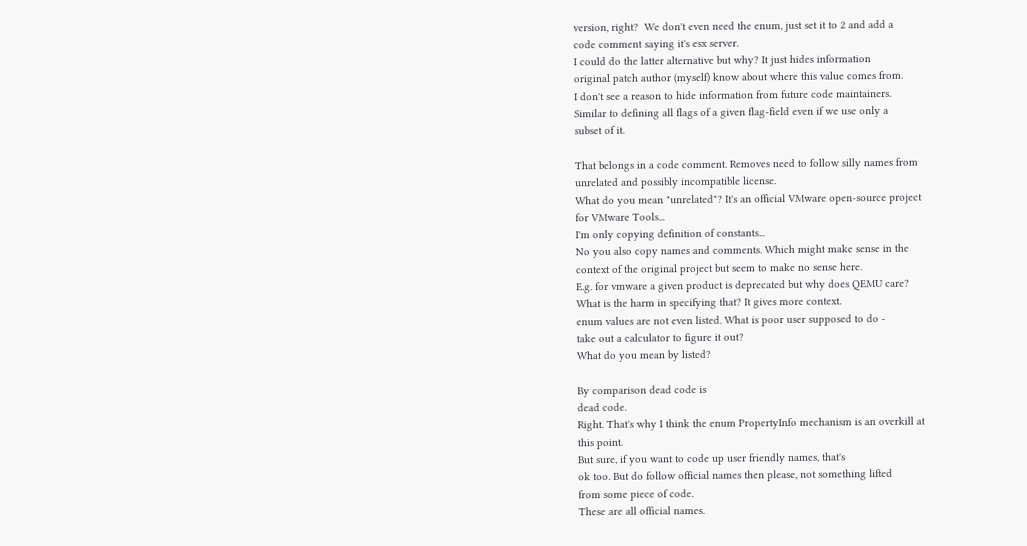version, right?  We don't even need the enum, just set it to 2 and add a
code comment saying it's esx server.
I could do the latter alternative but why? It just hides information
original patch author (myself) know about where this value comes from.
I don't see a reason to hide information from future code maintainers.
Similar to defining all flags of a given flag-field even if we use only a
subset of it.

That belongs in a code comment. Removes need to follow silly names from
unrelated and possibly incompatible license.
What do you mean "unrelated"? It's an official VMware open-source project
for VMware Tools...
I'm only copying definition of constants...
No you also copy names and comments. Which might make sense in the
context of the original project but seem to make no sense here.
E.g. for vmware a given product is deprecated but why does QEMU care?
What is the harm in specifying that? It gives more context.
enum values are not even listed. What is poor user supposed to do -
take out a calculator to figure it out?
What do you mean by listed?

By comparison dead code is
dead code.
Right. That's why I think the enum PropertyInfo mechanism is an overkill at
this point.
But sure, if you want to code up user friendly names, that's
ok too. But do follow official names then please, not something lifted
from some piece of code.
These are all official names.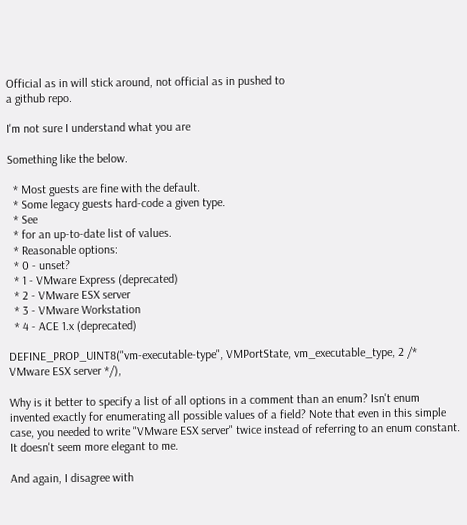Official as in will stick around, not official as in pushed to
a github repo.

I'm not sure I understand what you are

Something like the below.

  * Most guests are fine with the default.
  * Some legacy guests hard-code a given type.
  * See
  * for an up-to-date list of values.
  * Reasonable options:
  * 0 - unset?
  * 1 - VMware Express (deprecated)
  * 2 - VMware ESX server
  * 3 - VMware Workstation
  * 4 - ACE 1.x (deprecated)

DEFINE_PROP_UINT8("vm-executable-type", VMPortState, vm_executable_type, 2 /*
VMware ESX server */),

Why is it better to specify a list of all options in a comment than an enum? Isn't enum invented exactly for enumerating all possible values of a field? Note that even in this simple case, you needed to write "VMware ESX server" twice instead of referring to an enum constant. It doesn't seem more elegant to me.

And again, I disagree with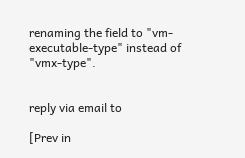renaming the field to "vm-executable-type" instead of "vmx-type".


reply via email to

[Prev in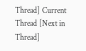Thread] Current Thread [Next in Thread]